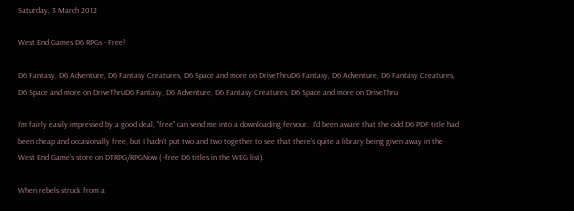Saturday, 3 March 2012

West End Games D6 RPGs - Free!

D6 Fantasy, D6 Adventure, D6 Fantasy Creatures, D6 Space and more on DriveThruD6 Fantasy, D6 Adventure, D6 Fantasy Creatures, D6 Space and more on DriveThruD6 Fantasy, D6 Adventure, D6 Fantasy Creatures, D6 Space and more on DriveThru

I'm fairly easily impressed by a good deal, "free" can send me into a downloading fervour.  I'd been aware that the odd D6 PDF title had been cheap and occasionally free, but I hadn't put two and two together to see that there's quite a library being given away in the West End Game's store on DTRPG/RPGNow ( -free D6 titles in the WEG list).

When rebels struck from a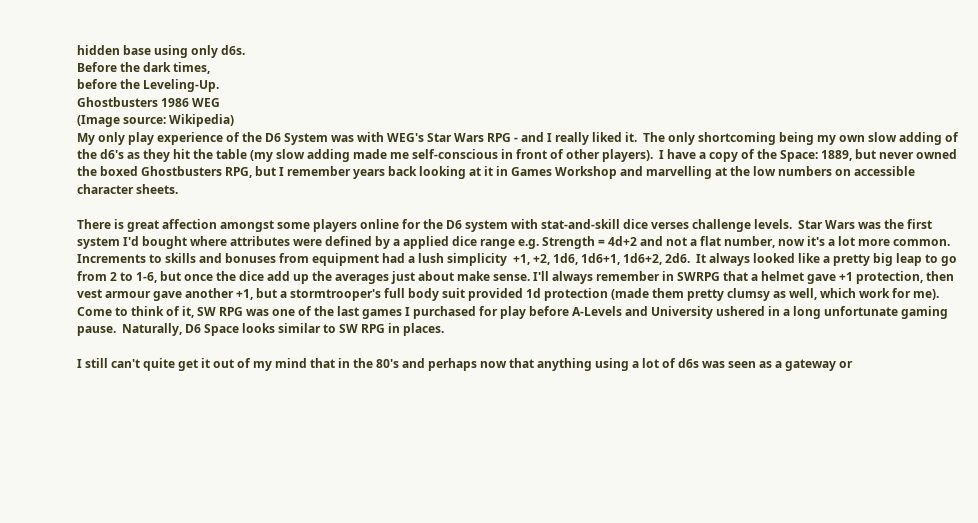hidden base using only d6s.
Before the dark times,
before the Leveling-Up.
Ghostbusters 1986 WEG
(Image source: Wikipedia)
My only play experience of the D6 System was with WEG's Star Wars RPG - and I really liked it.  The only shortcoming being my own slow adding of the d6's as they hit the table (my slow adding made me self-conscious in front of other players).  I have a copy of the Space: 1889, but never owned the boxed Ghostbusters RPG, but I remember years back looking at it in Games Workshop and marvelling at the low numbers on accessible character sheets.

There is great affection amongst some players online for the D6 system with stat-and-skill dice verses challenge levels.  Star Wars was the first system I'd bought where attributes were defined by a applied dice range e.g. Strength = 4d+2 and not a flat number, now it's a lot more common.  Increments to skills and bonuses from equipment had a lush simplicity  +1, +2, 1d6, 1d6+1, 1d6+2, 2d6.  It always looked like a pretty big leap to go from 2 to 1-6, but once the dice add up the averages just about make sense. I'll always remember in SWRPG that a helmet gave +1 protection, then vest armour gave another +1, but a stormtrooper's full body suit provided 1d protection (made them pretty clumsy as well, which work for me).  Come to think of it, SW RPG was one of the last games I purchased for play before A-Levels and University ushered in a long unfortunate gaming pause.  Naturally, D6 Space looks similar to SW RPG in places.

I still can't quite get it out of my mind that in the 80's and perhaps now that anything using a lot of d6s was seen as a gateway or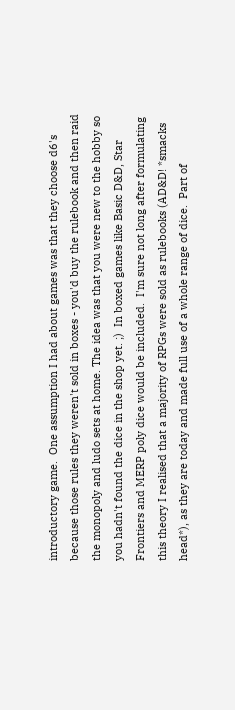introductory game.  One assumption I had about games was that they choose d6's because those rules they weren't sold in boxes - you'd buy the rulebook and then raid the monopoly and ludo sets at home. The idea was that you were new to the hobby so you hadn't found the dice in the shop yet. ;)  In boxed games like Basic D&D, Star Frontiers and MERP poly dice would be included.  I'm sure not long after formulating this theory I realised that a majority of RPGs were sold as rulebooks (AD&D! *smacks head*), as they are today and made full use of a whole range of dice.  Part of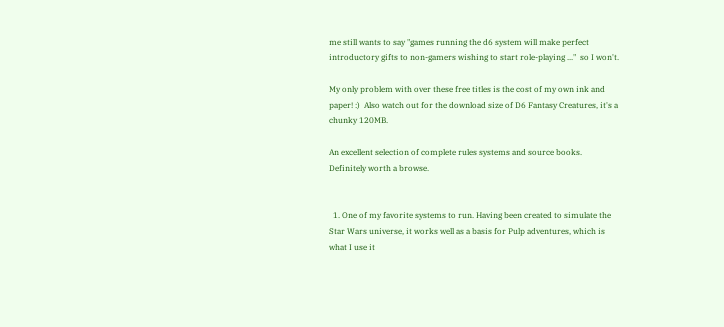me still wants to say "games running the d6 system will make perfect introductory gifts to non-gamers wishing to start role-playing ..."  so I won't.

My only problem with over these free titles is the cost of my own ink and paper! :)  Also watch out for the download size of D6 Fantasy Creatures, it's a chunky 120MB.

An excellent selection of complete rules systems and source books.  Definitely worth a browse.


  1. One of my favorite systems to run. Having been created to simulate the Star Wars universe, it works well as a basis for Pulp adventures, which is what I use it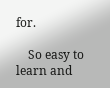for.

    So easy to learn and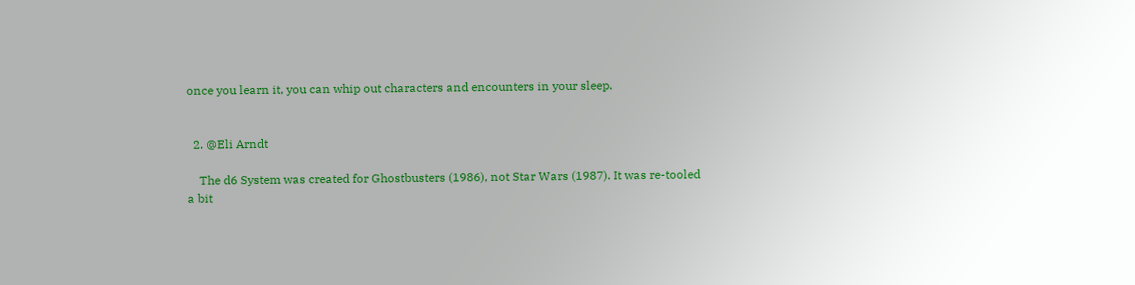once you learn it, you can whip out characters and encounters in your sleep.


  2. @Eli Arndt

    The d6 System was created for Ghostbusters (1986), not Star Wars (1987). It was re-tooled a bit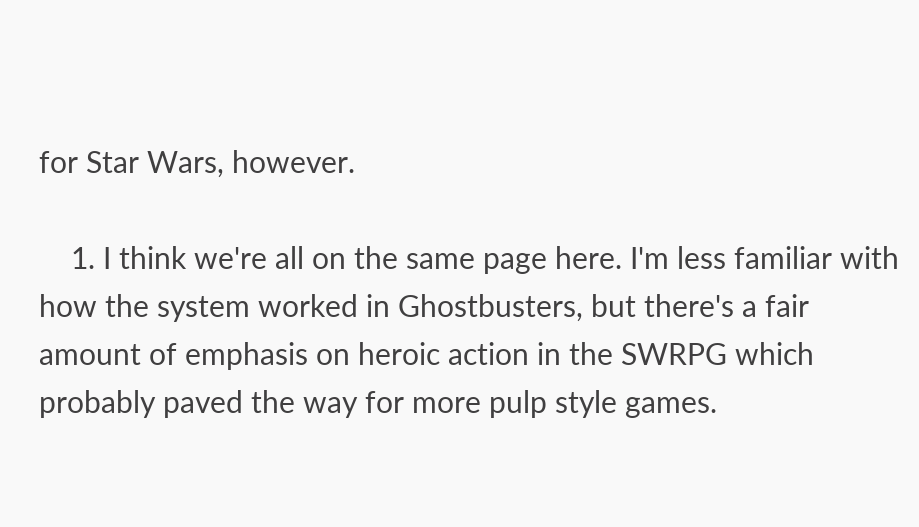for Star Wars, however.

    1. I think we're all on the same page here. I'm less familiar with how the system worked in Ghostbusters, but there's a fair amount of emphasis on heroic action in the SWRPG which probably paved the way for more pulp style games.